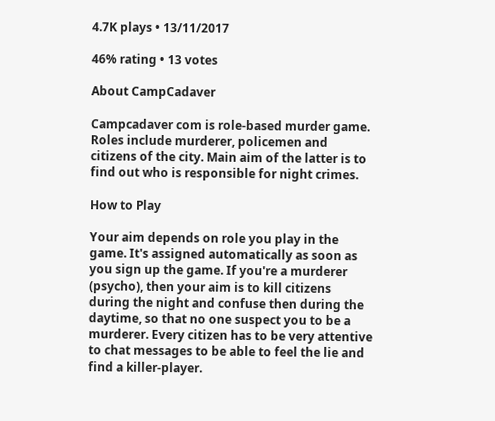4.7K plays • 13/11/2017

46% rating • 13 votes

About CampCadaver

Campcadaver com is role-based murder game. Roles include murderer, policemen and citizens of the city. Main aim of the latter is to find out who is responsible for night crimes.

How to Play

Your aim depends on role you play in the game. It's assigned automatically as soon as you sign up the game. If you're a murderer (psycho), then your aim is to kill citizens during the night and confuse then during the daytime, so that no one suspect you to be a murderer. Every citizen has to be very attentive to chat messages to be able to feel the lie and find a killer-player.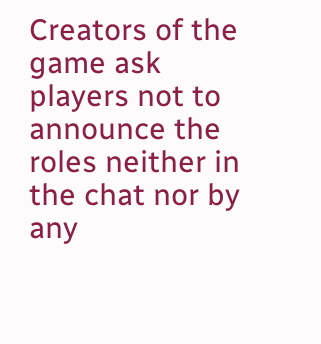Creators of the game ask players not to announce the roles neither in the chat nor by any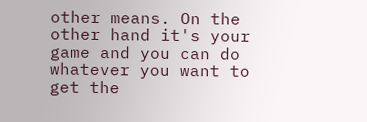other means. On the other hand it's your game and you can do whatever you want to get the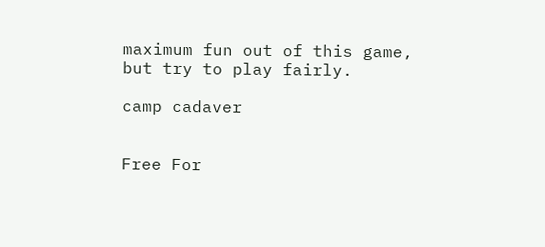maximum fun out of this game, but try to play fairly.

camp cadaver


Free For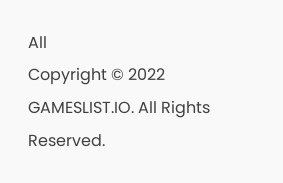All
Copyright © 2022 GAMESLIST.IO. All Rights Reserved.